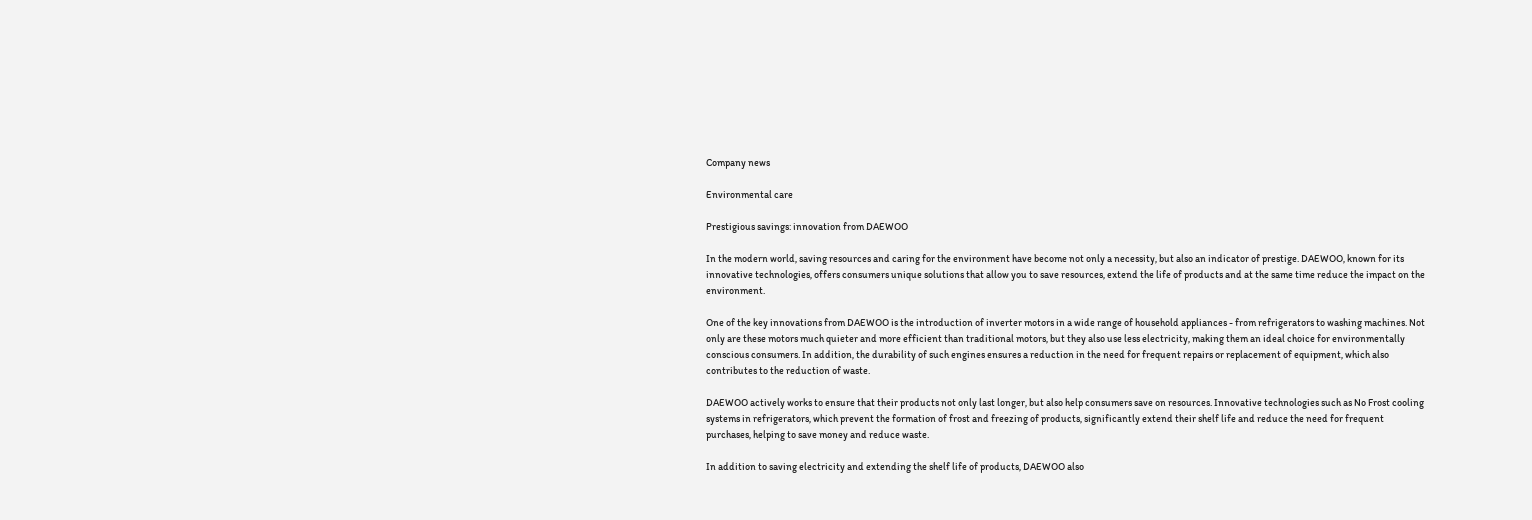Company news

Environmental care

Prestigious savings: innovation from DAEWOO

In the modern world, saving resources and caring for the environment have become not only a necessity, but also an indicator of prestige. DAEWOO, known for its innovative technologies, offers consumers unique solutions that allow you to save resources, extend the life of products and at the same time reduce the impact on the environment.

One of the key innovations from DAEWOO is the introduction of inverter motors in a wide range of household appliances - from refrigerators to washing machines. Not only are these motors much quieter and more efficient than traditional motors, but they also use less electricity, making them an ideal choice for environmentally conscious consumers. In addition, the durability of such engines ensures a reduction in the need for frequent repairs or replacement of equipment, which also contributes to the reduction of waste.

DAEWOO actively works to ensure that their products not only last longer, but also help consumers save on resources. Innovative technologies such as No Frost cooling systems in refrigerators, which prevent the formation of frost and freezing of products, significantly extend their shelf life and reduce the need for frequent purchases, helping to save money and reduce waste.

In addition to saving electricity and extending the shelf life of products, DAEWOO also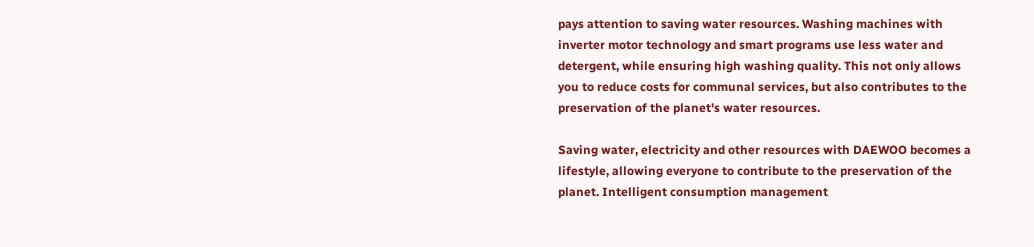pays attention to saving water resources. Washing machines with inverter motor technology and smart programs use less water and detergent, while ensuring high washing quality. This not only allows you to reduce costs for communal services, but also contributes to the preservation of the planet's water resources.

Saving water, electricity and other resources with DAEWOO becomes a lifestyle, allowing everyone to contribute to the preservation of the planet. Intelligent consumption management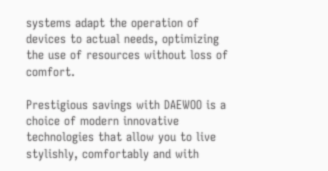systems adapt the operation of devices to actual needs, optimizing the use of resources without loss of comfort.

Prestigious savings with DAEWOO is a choice of modern innovative technologies that allow you to live stylishly, comfortably and with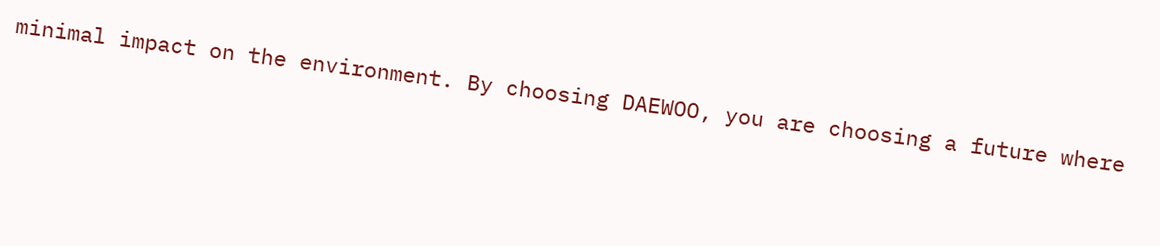minimal impact on the environment. By choosing DAEWOO, you are choosing a future where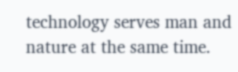technology serves man and nature at the same time.